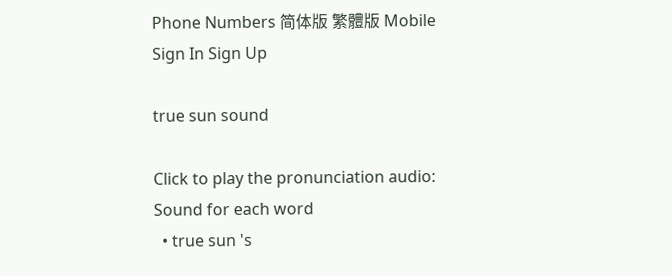Phone Numbers 简体版 繁體版 Mobile
Sign In Sign Up

true sun sound

Click to play the pronunciation audio:
Sound for each word
  • true sun 's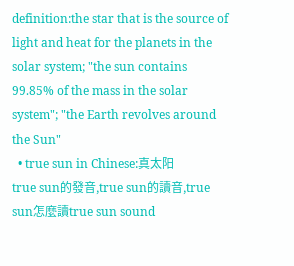definition:the star that is the source of light and heat for the planets in the solar system; "the sun contains 99.85% of the mass in the solar system"; "the Earth revolves around the Sun"
  • true sun in Chinese:真太阳
true sun的發音,true sun的讀音,true sun怎麼讀true sun sound